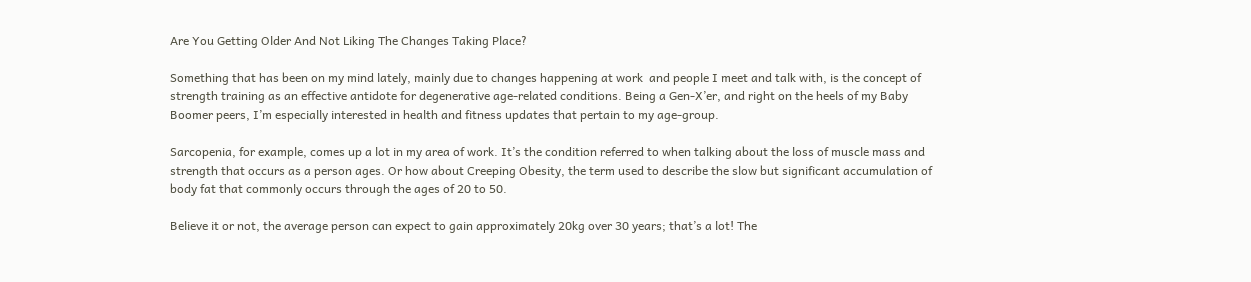Are You Getting Older And Not Liking The Changes Taking Place?

Something that has been on my mind lately, mainly due to changes happening at work  and people I meet and talk with, is the concept of strength training as an effective antidote for degenerative age-related conditions. Being a Gen-X’er, and right on the heels of my Baby Boomer peers, I’m especially interested in health and fitness updates that pertain to my age-group.

Sarcopenia, for example, comes up a lot in my area of work. It’s the condition referred to when talking about the loss of muscle mass and strength that occurs as a person ages. Or how about Creeping Obesity, the term used to describe the slow but significant accumulation of body fat that commonly occurs through the ages of 20 to 50.

Believe it or not, the average person can expect to gain approximately 20kg over 30 years; that’s a lot! The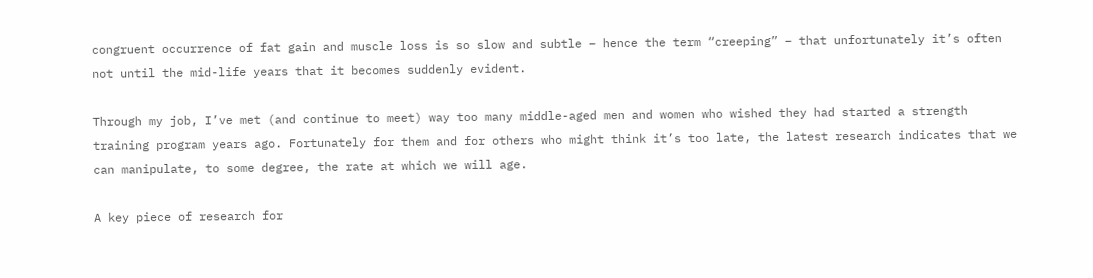congruent occurrence of fat gain and muscle loss is so slow and subtle – hence the term “creeping” – that unfortunately it’s often not until the mid-life years that it becomes suddenly evident.

Through my job, I’ve met (and continue to meet) way too many middle-aged men and women who wished they had started a strength training program years ago. Fortunately for them and for others who might think it’s too late, the latest research indicates that we can manipulate, to some degree, the rate at which we will age.

A key piece of research for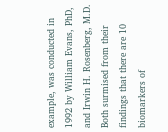example, was conducted in 1992 by William Evans, PhD, and Irwin H. Rosenberg, M.D. Both surmised from their findings that there are 10 biomarkers of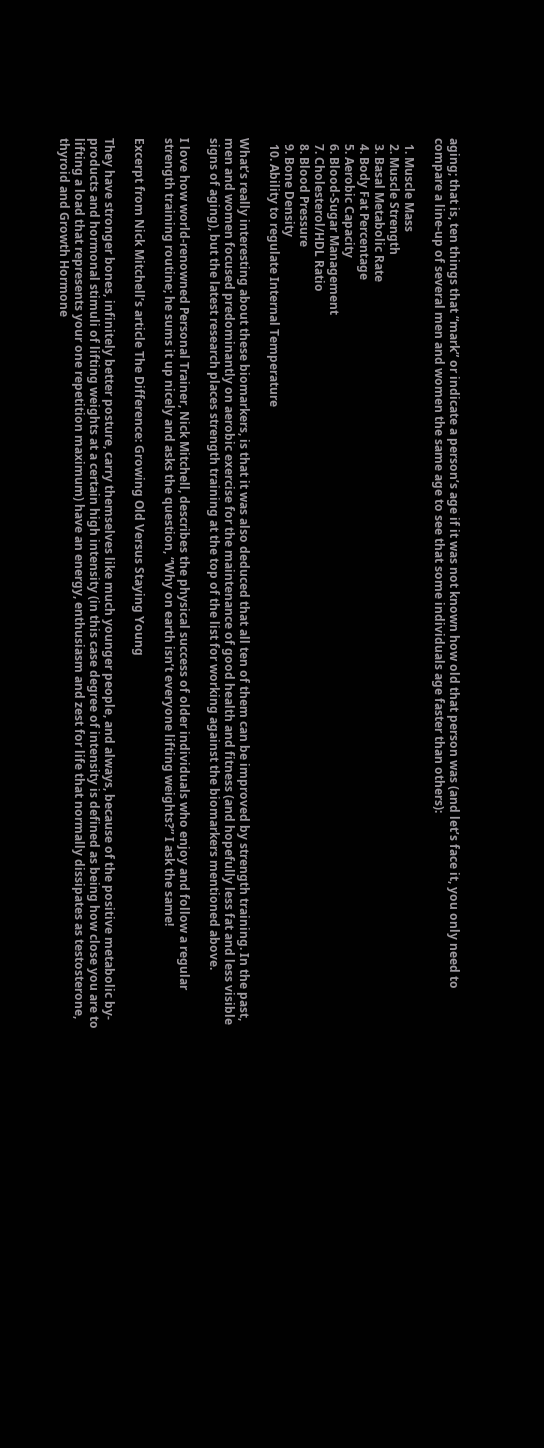aging; that is, ten things that “mark” or indicate a person’s age if it was not known how old that person was (and let’s face it, you only need to compare a line-up of several men and women the same age to see that some individuals age faster than others):

  1. Muscle Mass
  2. Muscle Strength
  3. Basal Metabolic Rate
  4. Body Fat Percentage
  5. Aerobic Capacity
  6. Blood-Sugar Management
  7. Cholesterol/HDL Ratio
  8. Blood Pressure
  9. Bone Density
  10. Ability to regulate Internal Temperature

What’s really interesting about these biomarkers, is that it was also deduced that all ten of them can be improved by strength training. In the past, men and women focused predominantly on aerobic exercise for the maintenance of good health and fitness (and hopefully less fat and less visible signs of aging), but the latest research places strength training at the top of the list for working against the biomarkers mentioned above.

I love how world-renowned Personal Trainer, Nick Mitchell, describes the physical success of older individuals who enjoy and follow a regular strength training routine; he sums it up nicely and asks the question, “Why on earth isn’t everyone lifting weights?” I ask the same!

Excerpt from Nick Mitchell’s article The Difference: Growing Old Versus Staying Young

They have stronger bones, infinitely better posture, carry themselves like much younger people, and always, because of the positive metabolic by-products and hormonal stimuli of lifting weights at a certain high intensity (in this case degree of intensity is defined as being how close you are to lifting a load that represents your one repetition maximum) have an energy, enthusiasm and zest for life that normally dissipates as testosterone, thyroid and Growth Hormone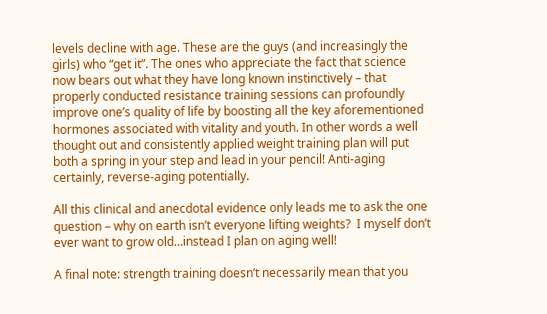levels decline with age. These are the guys (and increasingly the girls) who “get it”. The ones who appreciate the fact that science now bears out what they have long known instinctively – that properly conducted resistance training sessions can profoundly improve one’s quality of life by boosting all the key aforementioned hormones associated with vitality and youth. In other words a well thought out and consistently applied weight training plan will put both a spring in your step and lead in your pencil! Anti-aging certainly, reverse-aging potentially.

All this clinical and anecdotal evidence only leads me to ask the one question – why on earth isn’t everyone lifting weights?  I myself don’t ever want to grow old…instead I plan on aging well!

A final note: strength training doesn’t necessarily mean that you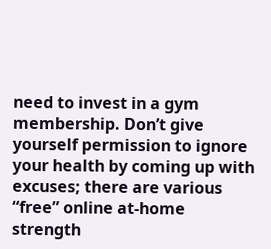need to invest in a gym membership. Don’t give yourself permission to ignore your health by coming up with excuses; there are various “free” online at-home strength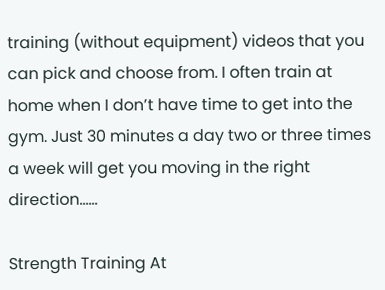training (without equipment) videos that you can pick and choose from. I often train at home when I don’t have time to get into the gym. Just 30 minutes a day two or three times a week will get you moving in the right direction……

Strength Training At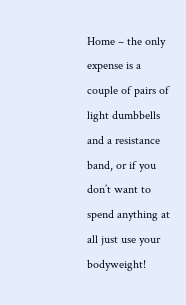Home – the only expense is a couple of pairs of light dumbbells and a resistance band, or if you don’t want to spend anything at all just use your bodyweight!